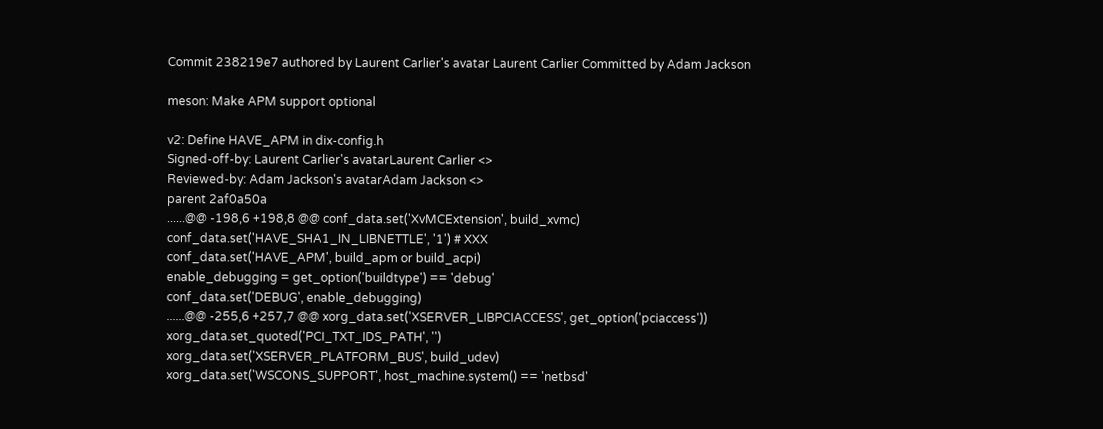Commit 238219e7 authored by Laurent Carlier's avatar Laurent Carlier Committed by Adam Jackson

meson: Make APM support optional

v2: Define HAVE_APM in dix-config.h
Signed-off-by: Laurent Carlier's avatarLaurent Carlier <>
Reviewed-by: Adam Jackson's avatarAdam Jackson <>
parent 2af0a50a
......@@ -198,6 +198,8 @@ conf_data.set('XvMCExtension', build_xvmc)
conf_data.set('HAVE_SHA1_IN_LIBNETTLE', '1') # XXX
conf_data.set('HAVE_APM', build_apm or build_acpi)
enable_debugging = get_option('buildtype') == 'debug'
conf_data.set('DEBUG', enable_debugging)
......@@ -255,6 +257,7 @@ xorg_data.set('XSERVER_LIBPCIACCESS', get_option('pciaccess'))
xorg_data.set_quoted('PCI_TXT_IDS_PATH', '')
xorg_data.set('XSERVER_PLATFORM_BUS', build_udev)
xorg_data.set('WSCONS_SUPPORT', host_machine.system() == 'netbsd'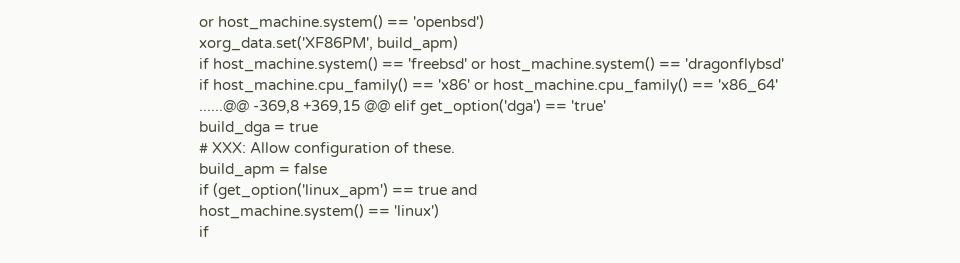or host_machine.system() == 'openbsd')
xorg_data.set('XF86PM', build_apm)
if host_machine.system() == 'freebsd' or host_machine.system() == 'dragonflybsd'
if host_machine.cpu_family() == 'x86' or host_machine.cpu_family() == 'x86_64'
......@@ -369,8 +369,15 @@ elif get_option('dga') == 'true'
build_dga = true
# XXX: Allow configuration of these.
build_apm = false
if (get_option('linux_apm') == true and
host_machine.system() == 'linux')
if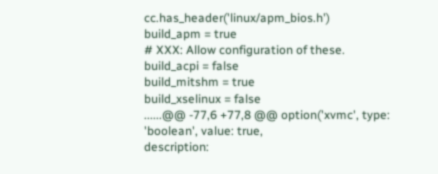cc.has_header('linux/apm_bios.h')
build_apm = true
# XXX: Allow configuration of these.
build_acpi = false
build_mitshm = true
build_xselinux = false
......@@ -77,6 +77,8 @@ option('xvmc', type: 'boolean', value: true,
description: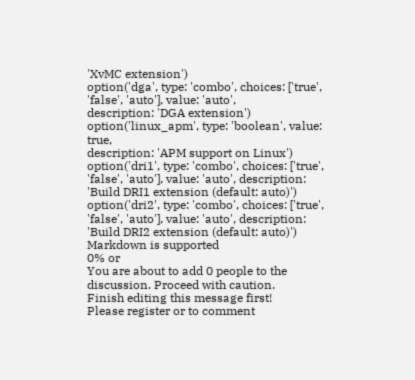'XvMC extension')
option('dga', type: 'combo', choices: ['true', 'false', 'auto'], value: 'auto',
description: 'DGA extension')
option('linux_apm', type: 'boolean', value: true,
description: 'APM support on Linux')
option('dri1', type: 'combo', choices: ['true', 'false', 'auto'], value: 'auto', description: 'Build DRI1 extension (default: auto)')
option('dri2', type: 'combo', choices: ['true', 'false', 'auto'], value: 'auto', description: 'Build DRI2 extension (default: auto)')
Markdown is supported
0% or
You are about to add 0 people to the discussion. Proceed with caution.
Finish editing this message first!
Please register or to comment